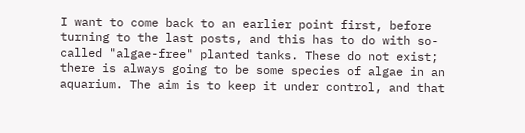I want to come back to an earlier point first, before turning to the last posts, and this has to do with so-called "algae-free" planted tanks. These do not exist; there is always going to be some species of algae in an aquarium. The aim is to keep it under control, and that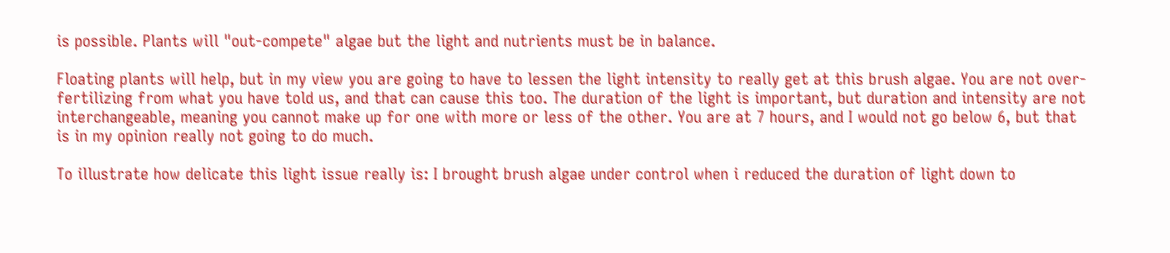is possible. Plants will "out-compete" algae but the light and nutrients must be in balance.

Floating plants will help, but in my view you are going to have to lessen the light intensity to really get at this brush algae. You are not over-fertilizing from what you have told us, and that can cause this too. The duration of the light is important, but duration and intensity are not interchangeable, meaning you cannot make up for one with more or less of the other. You are at 7 hours, and I would not go below 6, but that is in my opinion really not going to do much.

To illustrate how delicate this light issue really is: I brought brush algae under control when i reduced the duration of light down to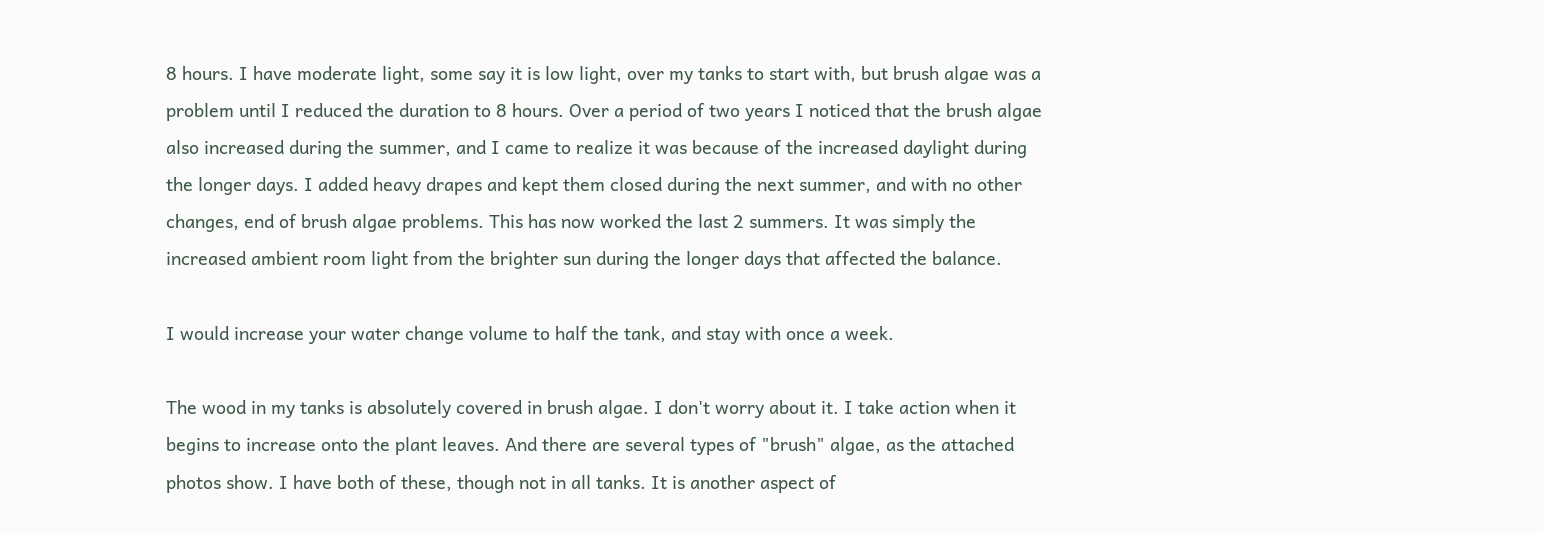8 hours. I have moderate light, some say it is low light, over my tanks to start with, but brush algae was a problem until I reduced the duration to 8 hours. Over a period of two years I noticed that the brush algae also increased during the summer, and I came to realize it was because of the increased daylight during the longer days. I added heavy drapes and kept them closed during the next summer, and with no other changes, end of brush algae problems. This has now worked the last 2 summers. It was simply the increased ambient room light from the brighter sun during the longer days that affected the balance.

I would increase your water change volume to half the tank, and stay with once a week.

The wood in my tanks is absolutely covered in brush algae. I don't worry about it. I take action when it begins to increase onto the plant leaves. And there are several types of "brush" algae, as the attached photos show. I have both of these, though not in all tanks. It is another aspect of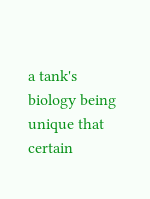a tank's biology being unique that certain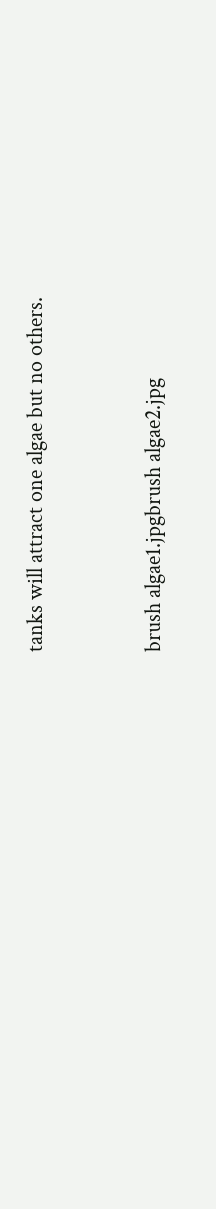tanks will attract one algae but no others.


brush algae1.jpgbrush algae2.jpg